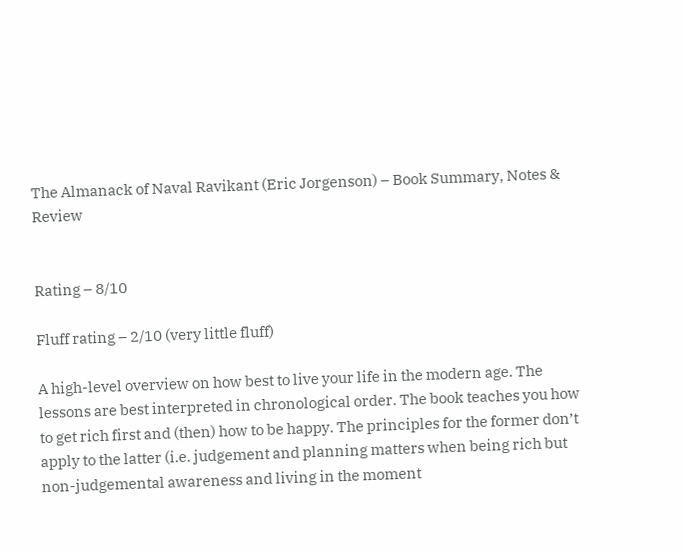The Almanack of Naval Ravikant (Eric Jorgenson) – Book Summary, Notes & Review


Rating – 8/10

Fluff rating – 2/10 (very little fluff)

A high-level overview on how best to live your life in the modern age. The lessons are best interpreted in chronological order. The book teaches you how to get rich first and (then) how to be happy. The principles for the former don’t apply to the latter (i.e. judgement and planning matters when being rich but non-judgemental awareness and living in the moment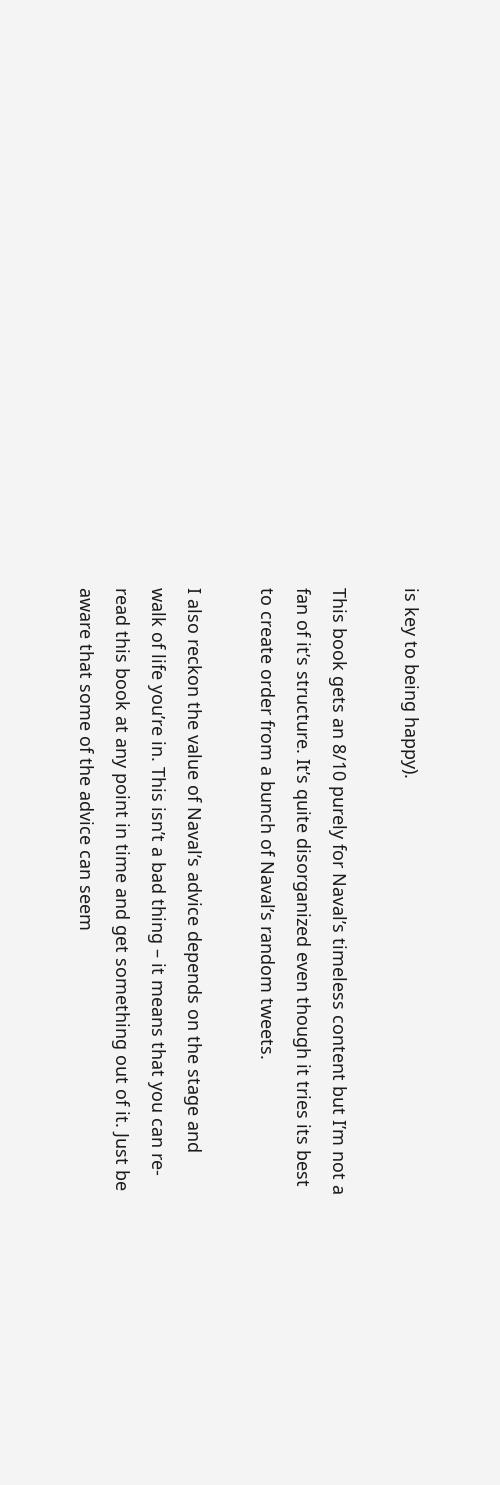is key to being happy).

This book gets an 8/10 purely for Naval’s timeless content but I’m not a fan of it’s structure. It’s quite disorganized even though it tries its best to create order from a bunch of Naval’s random tweets.

I also reckon the value of Naval’s advice depends on the stage and walk of life you’re in. This isn’t a bad thing – it means that you can re-read this book at any point in time and get something out of it. Just be aware that some of the advice can seem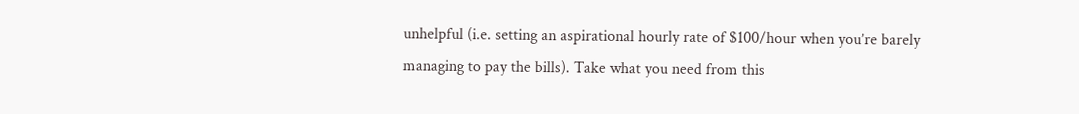unhelpful (i.e. setting an aspirational hourly rate of $100/hour when you’re barely managing to pay the bills). Take what you need from this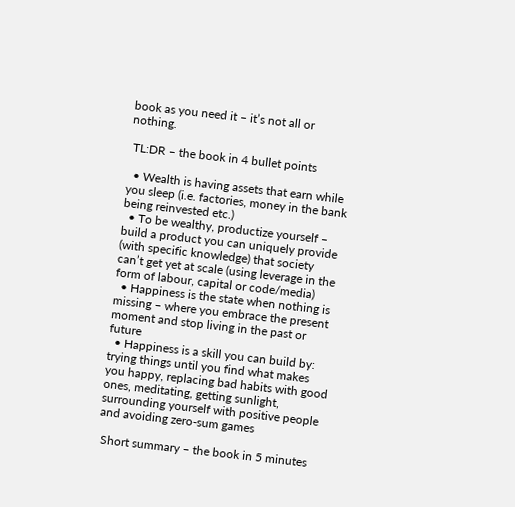book as you need it – it’s not all or nothing.

 TL:DR – the book in 4 bullet points

  • Wealth is having assets that earn while you sleep (i.e. factories, money in the bank being reinvested etc.)
  • To be wealthy, productize yourself – build a product you can uniquely provide (with specific knowledge) that society can’t get yet at scale (using leverage in the form of labour, capital or code/media)
  • Happiness is the state when nothing is missing – where you embrace the present moment and stop living in the past or future
  • Happiness is a skill you can build by: trying things until you find what makes you happy, replacing bad habits with good ones, meditating, getting sunlight, surrounding yourself with positive people and avoiding zero-sum games

 Short summary – the book in 5 minutes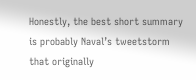Honestly, the best short summary is probably Naval’s tweetstorm that originally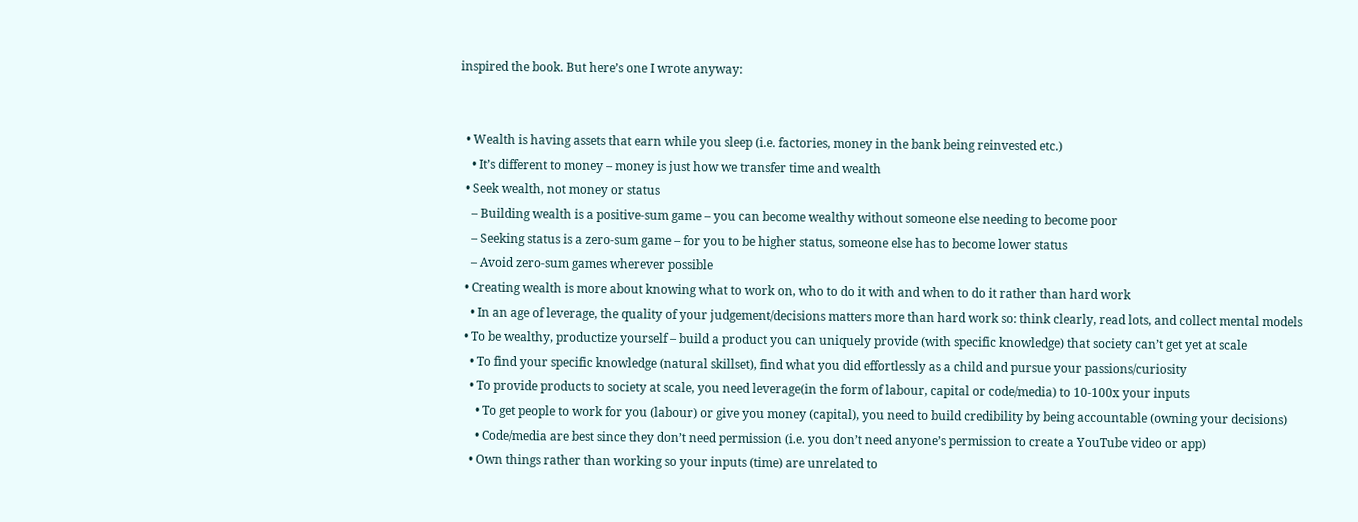inspired the book. But here’s one I wrote anyway:


  • Wealth is having assets that earn while you sleep (i.e. factories, money in the bank being reinvested etc.)
    • It’s different to money – money is just how we transfer time and wealth
  • Seek wealth, not money or status
    – Building wealth is a positive-sum game – you can become wealthy without someone else needing to become poor
    – Seeking status is a zero-sum game – for you to be higher status, someone else has to become lower status
    – Avoid zero-sum games wherever possible
  • Creating wealth is more about knowing what to work on, who to do it with and when to do it rather than hard work
    • In an age of leverage, the quality of your judgement/decisions matters more than hard work so: think clearly, read lots, and collect mental models
  • To be wealthy, productize yourself – build a product you can uniquely provide (with specific knowledge) that society can’t get yet at scale
    • To find your specific knowledge (natural skillset), find what you did effortlessly as a child and pursue your passions/curiosity
    • To provide products to society at scale, you need leverage(in the form of labour, capital or code/media) to 10-100x your inputs
      • To get people to work for you (labour) or give you money (capital), you need to build credibility by being accountable (owning your decisions)
      • Code/media are best since they don’t need permission (i.e. you don’t need anyone’s permission to create a YouTube video or app)
    • Own things rather than working so your inputs (time) are unrelated to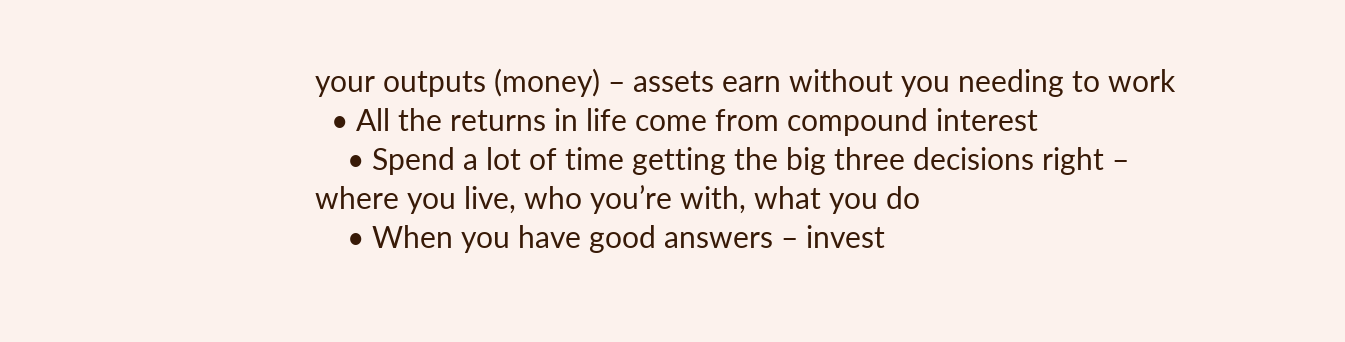your outputs (money) – assets earn without you needing to work
  • All the returns in life come from compound interest
    • Spend a lot of time getting the big three decisions right – where you live, who you’re with, what you do
    • When you have good answers – invest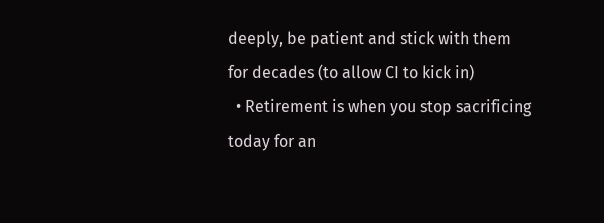deeply, be patient and stick with them for decades (to allow CI to kick in)
  • Retirement is when you stop sacrificing today for an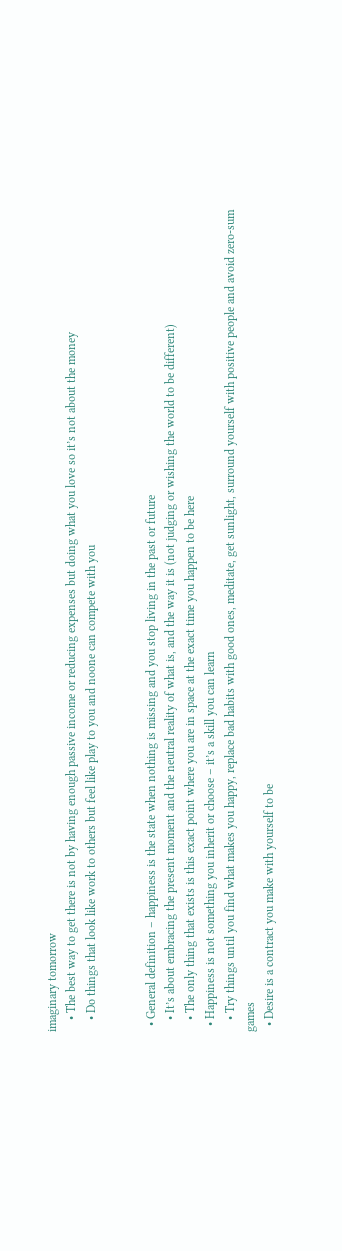imaginary tomorrow
    • The best way to get there is not by having enough passive income or reducing expenses but doing what you love so it’s not about the money
    • Do things that look like work to others but feel like play to you and noone can compete with you


  • General definition – happiness is the state when nothing is missing and you stop living in the past or future
    • It’s about embracing the present moment and the neutral reality of what is, and the way it is (not judging or wishing the world to be different)
    • The only thing that exists is this exact point where you are in space at the exact time you happen to be here
  • Happiness is not something you inherit or choose – it’s a skill you can learn
    • Try things until you find what makes you happy, replace bad habits with good ones, meditate, get sunlight, surround yourself with positive people and avoid zero-sum games
  • Desire is a contract you make with yourself to be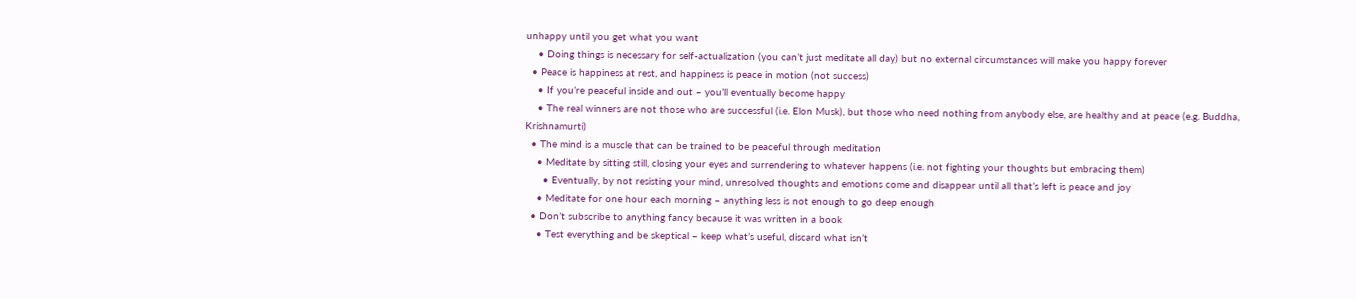unhappy until you get what you want
    • Doing things is necessary for self-actualization (you can’t just meditate all day) but no external circumstances will make you happy forever
  • Peace is happiness at rest, and happiness is peace in motion (not success)
    • If you’re peaceful inside and out – you’ll eventually become happy
    • The real winners are not those who are successful (i.e. Elon Musk), but those who need nothing from anybody else, are healthy and at peace (e.g. Buddha, Krishnamurti)
  • The mind is a muscle that can be trained to be peaceful through meditation
    • Meditate by sitting still, closing your eyes and surrendering to whatever happens (i.e. not fighting your thoughts but embracing them)
      • Eventually, by not resisting your mind, unresolved thoughts and emotions come and disappear until all that’s left is peace and joy
    • Meditate for one hour each morning – anything less is not enough to go deep enough
  • Don’t subscribe to anything fancy because it was written in a book
    • Test everything and be skeptical – keep what’s useful, discard what isn’t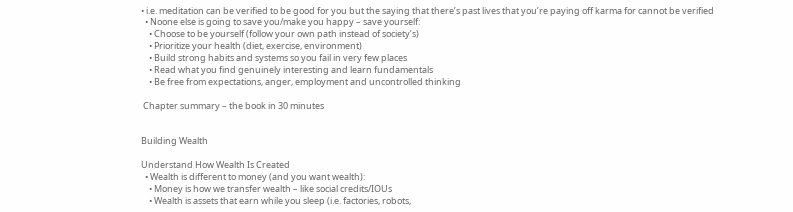• i.e. meditation can be verified to be good for you but the saying that there’s past lives that you’re paying off karma for cannot be verified
  • Noone else is going to save you/make you happy – save yourself:
    • Choose to be yourself (follow your own path instead of society’s)
    • Prioritize your health (diet, exercise, environment)
    • Build strong habits and systems so you fail in very few places
    • Read what you find genuinely interesting and learn fundamentals
    • Be free from expectations, anger, employment and uncontrolled thinking

 Chapter summary – the book in 30 minutes


Building Wealth

Understand How Wealth Is Created
  • Wealth is different to money (and you want wealth):
    • Money is how we transfer wealth – like social credits/IOUs
    • Wealth is assets that earn while you sleep (i.e. factories, robots,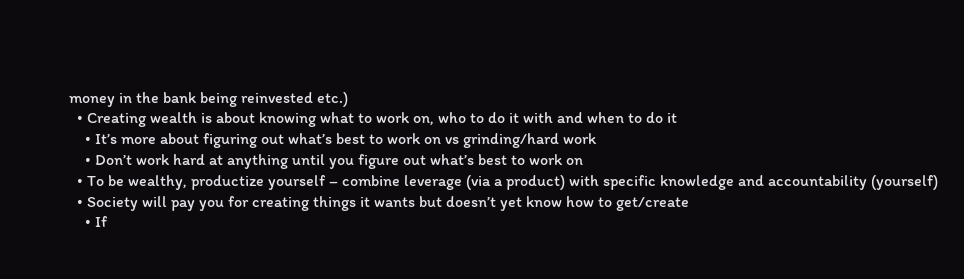money in the bank being reinvested etc.)
  • Creating wealth is about knowing what to work on, who to do it with and when to do it
    • It’s more about figuring out what’s best to work on vs grinding/hard work
    • Don’t work hard at anything until you figure out what’s best to work on
  • To be wealthy, productize yourself – combine leverage (via a product) with specific knowledge and accountability (yourself)
  • Society will pay you for creating things it wants but doesn’t yet know how to get/create
    • If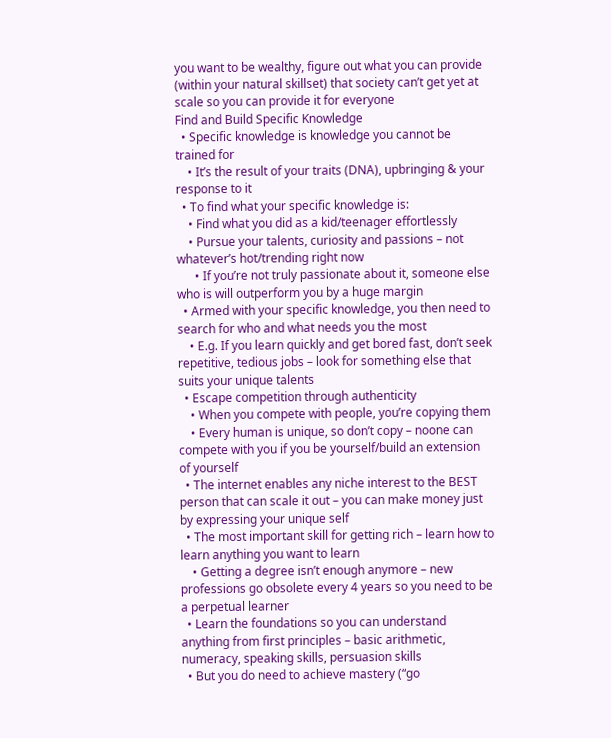you want to be wealthy, figure out what you can provide (within your natural skillset) that society can’t get yet at scale so you can provide it for everyone
Find and Build Specific Knowledge
  • Specific knowledge is knowledge you cannot be trained for
    • It’s the result of your traits (DNA), upbringing & your response to it
  • To find what your specific knowledge is:
    • Find what you did as a kid/teenager effortlessly
    • Pursue your talents, curiosity and passions – not whatever’s hot/trending right now
      • If you’re not truly passionate about it, someone else who is will outperform you by a huge margin
  • Armed with your specific knowledge, you then need to search for who and what needs you the most
    • E.g. If you learn quickly and get bored fast, don’t seek repetitive, tedious jobs – look for something else that suits your unique talents
  • Escape competition through authenticity
    • When you compete with people, you’re copying them
    • Every human is unique, so don’t copy – noone can compete with you if you be yourself/build an extension of yourself
  • The internet enables any niche interest to the BEST person that can scale it out – you can make money just by expressing your unique self
  • The most important skill for getting rich – learn how to learn anything you want to learn
    • Getting a degree isn’t enough anymore – new professions go obsolete every 4 years so you need to be a perpetual learner
  • Learn the foundations so you can understand anything from first principles – basic arithmetic, numeracy, speaking skills, persuasion skills
  • But you do need to achieve mastery (“go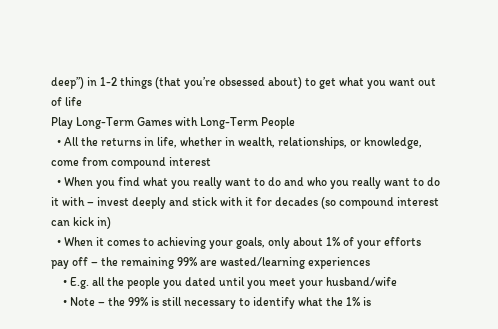deep”) in 1-2 things (that you’re obsessed about) to get what you want out of life
Play Long-Term Games with Long-Term People
  • All the returns in life, whether in wealth, relationships, or knowledge, come from compound interest
  • When you find what you really want to do and who you really want to do it with – invest deeply and stick with it for decades (so compound interest can kick in)
  • When it comes to achieving your goals, only about 1% of your efforts pay off – the remaining 99% are wasted/learning experiences
    • E.g. all the people you dated until you meet your husband/wife
    • Note – the 99% is still necessary to identify what the 1% is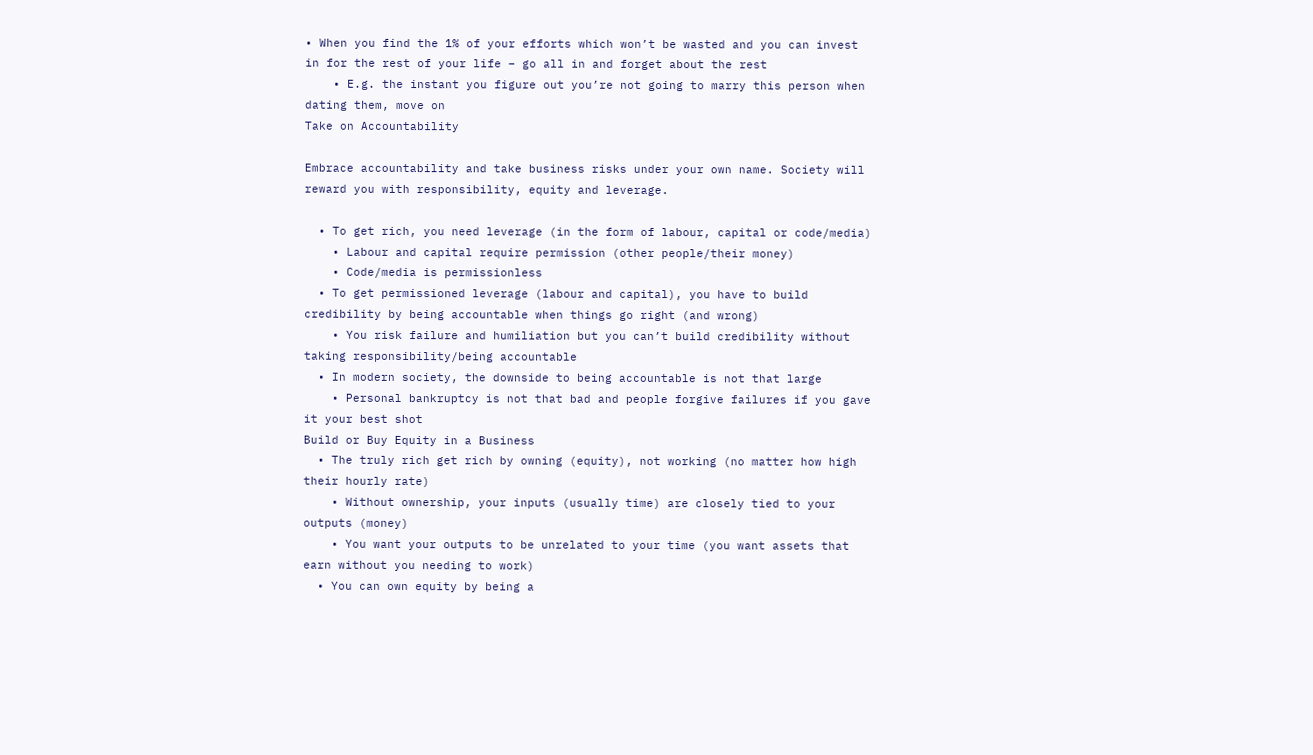• When you find the 1% of your efforts which won’t be wasted and you can invest in for the rest of your life – go all in and forget about the rest
    • E.g. the instant you figure out you’re not going to marry this person when dating them, move on
Take on Accountability

Embrace accountability and take business risks under your own name. Society will reward you with responsibility, equity and leverage.

  • To get rich, you need leverage (in the form of labour, capital or code/media)
    • Labour and capital require permission (other people/their money)
    • Code/media is permissionless
  • To get permissioned leverage (labour and capital), you have to build credibility by being accountable when things go right (and wrong)
    • You risk failure and humiliation but you can’t build credibility without taking responsibility/being accountable
  • In modern society, the downside to being accountable is not that large
    • Personal bankruptcy is not that bad and people forgive failures if you gave it your best shot
Build or Buy Equity in a Business
  • The truly rich get rich by owning (equity), not working (no matter how high their hourly rate)
    • Without ownership, your inputs (usually time) are closely tied to your outputs (money)
    • You want your outputs to be unrelated to your time (you want assets that earn without you needing to work)
  • You can own equity by being a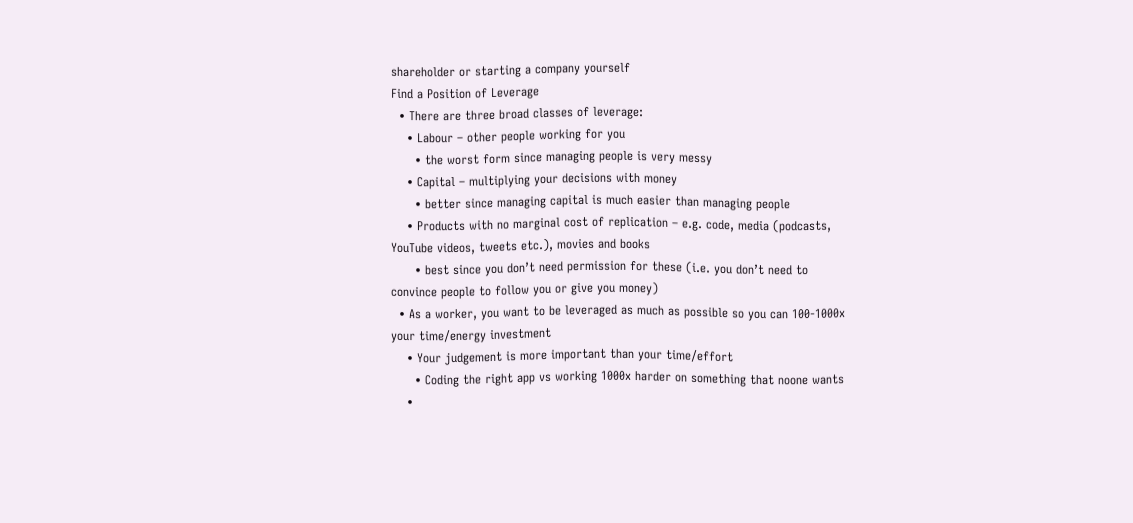shareholder or starting a company yourself
Find a Position of Leverage
  • There are three broad classes of leverage:
    • Labour – other people working for you
      • the worst form since managing people is very messy
    • Capital – multiplying your decisions with money
      • better since managing capital is much easier than managing people
    • Products with no marginal cost of replication – e.g. code, media (podcasts, YouTube videos, tweets etc.), movies and books
      • best since you don’t need permission for these (i.e. you don’t need to convince people to follow you or give you money)
  • As a worker, you want to be leveraged as much as possible so you can 100-1000x your time/energy investment
    • Your judgement is more important than your time/effort
      • Coding the right app vs working 1000x harder on something that noone wants
    •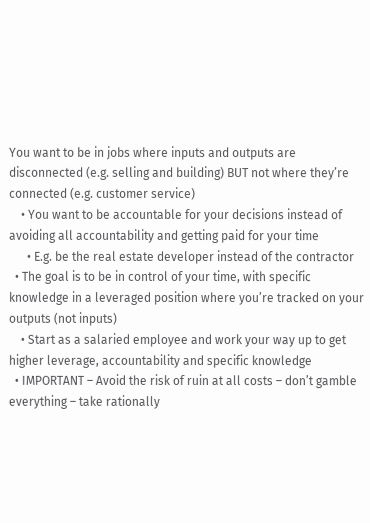You want to be in jobs where inputs and outputs are disconnected (e.g. selling and building) BUT not where they’re connected (e.g. customer service)
    • You want to be accountable for your decisions instead of avoiding all accountability and getting paid for your time
      • E.g. be the real estate developer instead of the contractor
  • The goal is to be in control of your time, with specific knowledge in a leveraged position where you’re tracked on your outputs (not inputs)
    • Start as a salaried employee and work your way up to get higher leverage, accountability and specific knowledge
  • IMPORTANT – Avoid the risk of ruin at all costs – don’t gamble everything – take rationally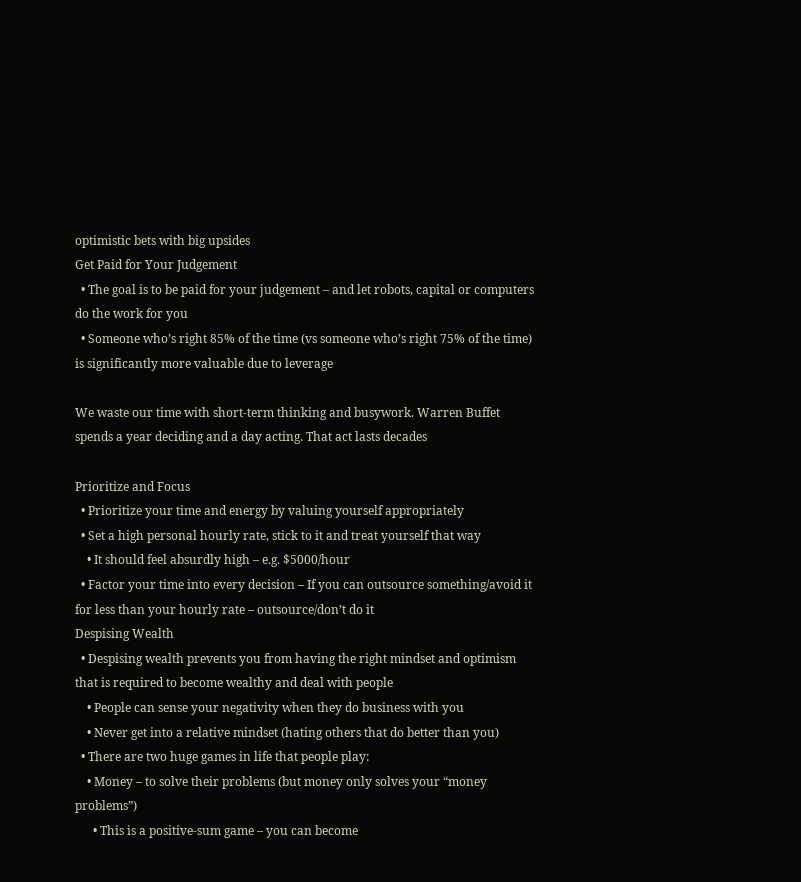optimistic bets with big upsides
Get Paid for Your Judgement
  • The goal is to be paid for your judgement – and let robots, capital or computers do the work for you
  • Someone who’s right 85% of the time (vs someone who’s right 75% of the time) is significantly more valuable due to leverage

We waste our time with short-term thinking and busywork. Warren Buffet spends a year deciding and a day acting. That act lasts decades

Prioritize and Focus
  • Prioritize your time and energy by valuing yourself appropriately
  • Set a high personal hourly rate, stick to it and treat yourself that way
    • It should feel absurdly high – e.g. $5000/hour
  • Factor your time into every decision – If you can outsource something/avoid it for less than your hourly rate – outsource/don’t do it
Despising Wealth
  • Despising wealth prevents you from having the right mindset and optimism that is required to become wealthy and deal with people
    • People can sense your negativity when they do business with you
    • Never get into a relative mindset (hating others that do better than you)
  • There are two huge games in life that people play:
    • Money – to solve their problems (but money only solves your “money problems”)
      • This is a positive-sum game – you can become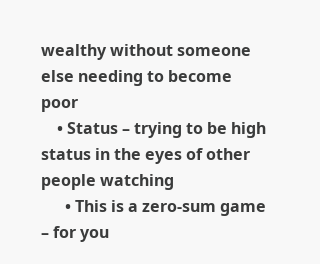wealthy without someone else needing to become poor
    • Status – trying to be high status in the eyes of other people watching
      • This is a zero-sum game – for you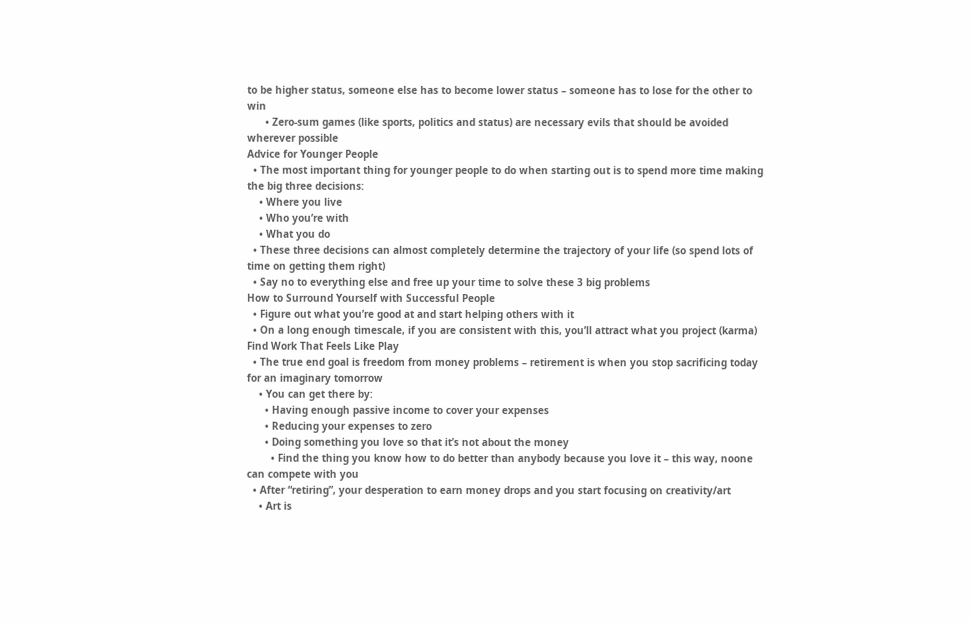to be higher status, someone else has to become lower status – someone has to lose for the other to win
      • Zero-sum games (like sports, politics and status) are necessary evils that should be avoided wherever possible
Advice for Younger People
  • The most important thing for younger people to do when starting out is to spend more time making the big three decisions:
    • Where you live
    • Who you’re with
    • What you do
  • These three decisions can almost completely determine the trajectory of your life (so spend lots of time on getting them right)
  • Say no to everything else and free up your time to solve these 3 big problems
How to Surround Yourself with Successful People
  • Figure out what you’re good at and start helping others with it
  • On a long enough timescale, if you are consistent with this, you’ll attract what you project (karma)
Find Work That Feels Like Play
  • The true end goal is freedom from money problems – retirement is when you stop sacrificing today for an imaginary tomorrow
    • You can get there by:
      • Having enough passive income to cover your expenses
      • Reducing your expenses to zero
      • Doing something you love so that it’s not about the money
        • Find the thing you know how to do better than anybody because you love it – this way, noone can compete with you
  • After “retiring”, your desperation to earn money drops and you start focusing on creativity/art
    • Art is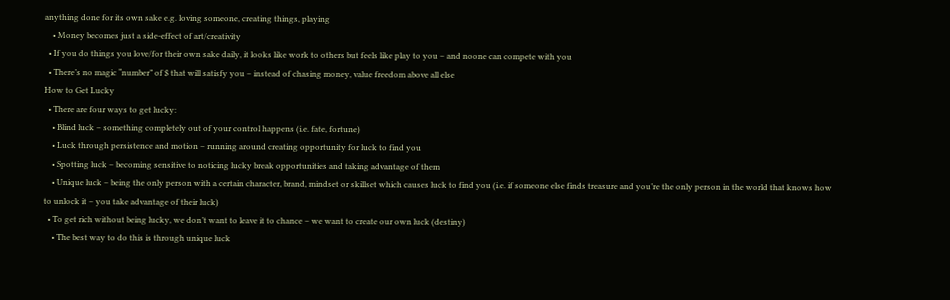anything done for its own sake e.g. loving someone, creating things, playing
    • Money becomes just a side-effect of art/creativity
  • If you do things you love/for their own sake daily, it looks like work to others but feels like play to you – and noone can compete with you
  • There’s no magic “number” of $ that will satisfy you – instead of chasing money, value freedom above all else
How to Get Lucky
  • There are four ways to get lucky:
    • Blind luck – something completely out of your control happens (i.e. fate, fortune)
    • Luck through persistence and motion – running around creating opportunity for luck to find you
    • Spotting luck – becoming sensitive to noticing lucky break opportunities and taking advantage of them
    • Unique luck – being the only person with a certain character, brand, mindset or skillset which causes luck to find you (i.e. if someone else finds treasure and you’re the only person in the world that knows how to unlock it – you take advantage of their luck)
  • To get rich without being lucky, we don’t want to leave it to chance – we want to create our own luck (destiny)
    • The best way to do this is through unique luck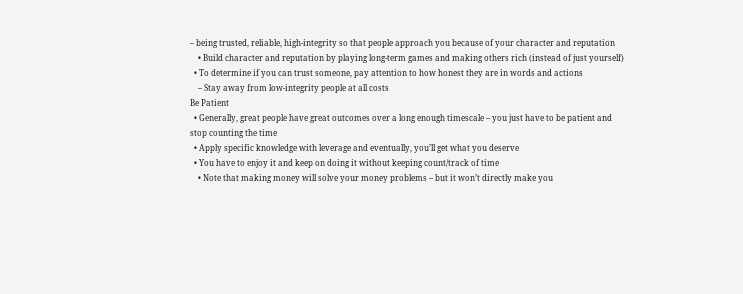– being trusted, reliable, high-integrity so that people approach you because of your character and reputation
    • Build character and reputation by playing long-term games and making others rich (instead of just yourself)
  • To determine if you can trust someone, pay attention to how honest they are in words and actions
    – Stay away from low-integrity people at all costs
Be Patient
  • Generally, great people have great outcomes over a long enough timescale – you just have to be patient and stop counting the time
  • Apply specific knowledge with leverage and eventually, you’ll get what you deserve
  • You have to enjoy it and keep on doing it without keeping count/track of time
    • Note that making money will solve your money problems – but it won’t directly make you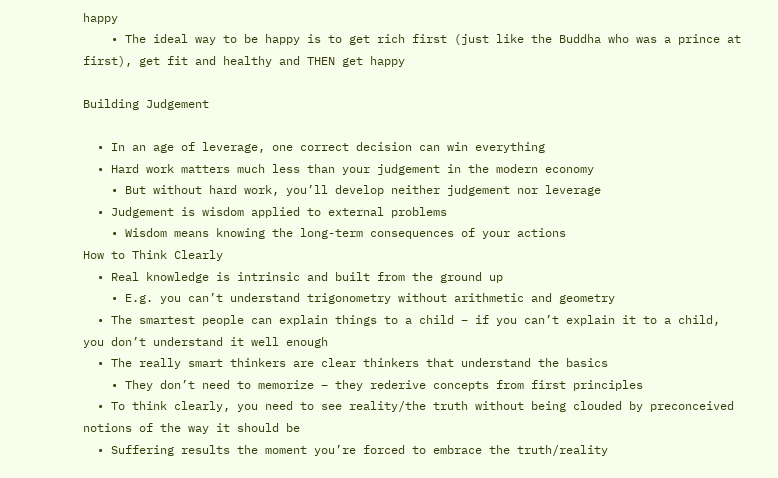happy
    • The ideal way to be happy is to get rich first (just like the Buddha who was a prince at first), get fit and healthy and THEN get happy

Building Judgement

  • In an age of leverage, one correct decision can win everything
  • Hard work matters much less than your judgement in the modern economy
    • But without hard work, you’ll develop neither judgement nor leverage
  • Judgement is wisdom applied to external problems
    • Wisdom means knowing the long-term consequences of your actions
How to Think Clearly
  • Real knowledge is intrinsic and built from the ground up
    • E.g. you can’t understand trigonometry without arithmetic and geometry
  • The smartest people can explain things to a child – if you can’t explain it to a child, you don’t understand it well enough
  • The really smart thinkers are clear thinkers that understand the basics
    • They don’t need to memorize – they rederive concepts from first principles
  • To think clearly, you need to see reality/the truth without being clouded by preconceived notions of the way it should be
  • Suffering results the moment you’re forced to embrace the truth/reality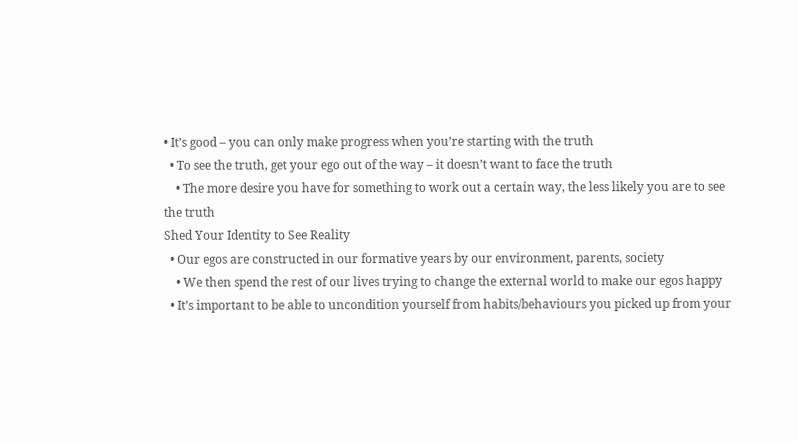• It’s good – you can only make progress when you’re starting with the truth
  • To see the truth, get your ego out of the way – it doesn’t want to face the truth
    • The more desire you have for something to work out a certain way, the less likely you are to see the truth
Shed Your Identity to See Reality
  • Our egos are constructed in our formative years by our environment, parents, society
    • We then spend the rest of our lives trying to change the external world to make our egos happy
  • It’s important to be able to uncondition yourself from habits/behaviours you picked up from your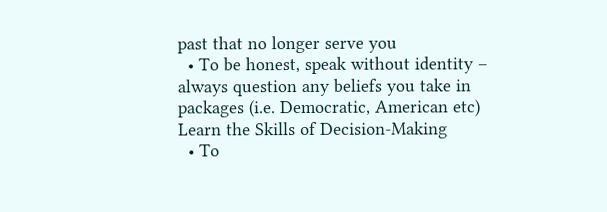past that no longer serve you
  • To be honest, speak without identity – always question any beliefs you take in packages (i.e. Democratic, American etc)
Learn the Skills of Decision-Making
  • To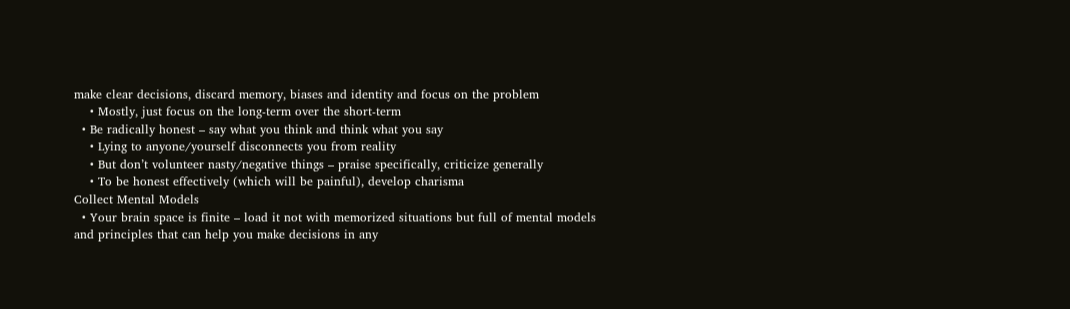make clear decisions, discard memory, biases and identity and focus on the problem
    • Mostly, just focus on the long-term over the short-term
  • Be radically honest – say what you think and think what you say
    • Lying to anyone/yourself disconnects you from reality
    • But don’t volunteer nasty/negative things – praise specifically, criticize generally
    • To be honest effectively (which will be painful), develop charisma
Collect Mental Models
  • Your brain space is finite – load it not with memorized situations but full of mental models and principles that can help you make decisions in any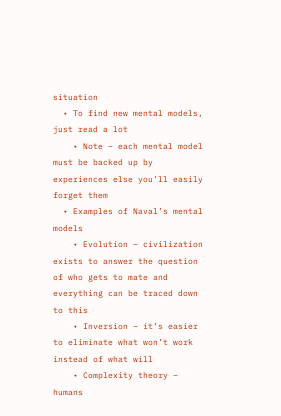situation
  • To find new mental models, just read a lot
    • Note – each mental model must be backed up by experiences else you’ll easily forget them
  • Examples of Naval’s mental models
    • Evolution – civilization exists to answer the question of who gets to mate and everything can be traced down to this
    • Inversion – it’s easier to eliminate what won’t work instead of what will
    • Complexity theory – humans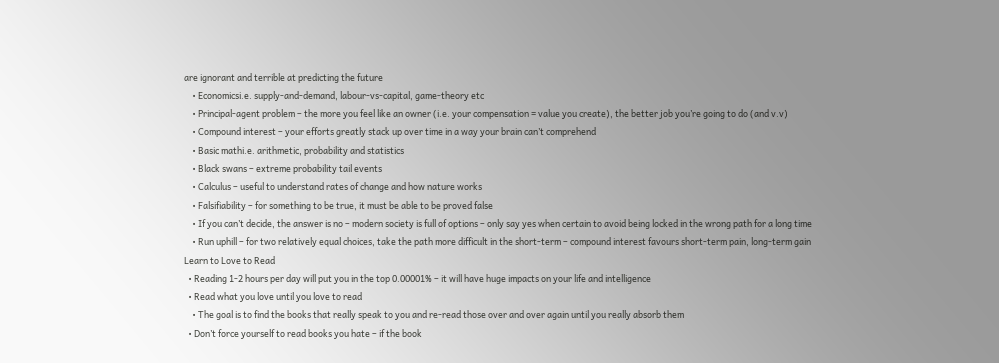are ignorant and terrible at predicting the future
    • Economicsi.e. supply-and-demand, labour-vs-capital, game-theory etc
    • Principal-agent problem – the more you feel like an owner (i.e. your compensation = value you create), the better job you’re going to do (and v.v)
    • Compound interest – your efforts greatly stack up over time in a way your brain can’t comprehend
    • Basic mathi.e. arithmetic, probability and statistics
    • Black swans – extreme probability tail events
    • Calculus – useful to understand rates of change and how nature works
    • Falsifiability – for something to be true, it must be able to be proved false
    • If you can’t decide, the answer is no – modern society is full of options – only say yes when certain to avoid being locked in the wrong path for a long time
    • Run uphill – for two relatively equal choices, take the path more difficult in the short-term – compound interest favours short-term pain, long-term gain
Learn to Love to Read
  • Reading 1-2 hours per day will put you in the top 0.00001% – it will have huge impacts on your life and intelligence
  • Read what you love until you love to read
    • The goal is to find the books that really speak to you and re-read those over and over again until you really absorb them
  • Don’t force yourself to read books you hate – if the book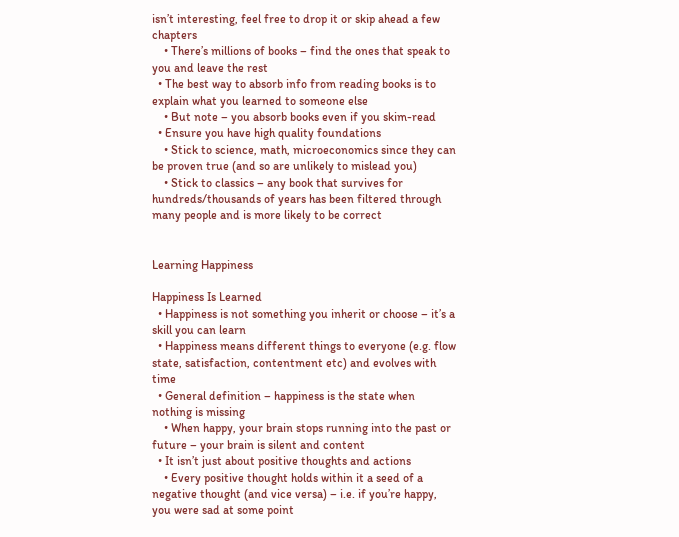isn’t interesting, feel free to drop it or skip ahead a few chapters
    • There’s millions of books – find the ones that speak to you and leave the rest
  • The best way to absorb info from reading books is to explain what you learned to someone else
    • But note – you absorb books even if you skim-read
  • Ensure you have high quality foundations
    • Stick to science, math, microeconomics since they can be proven true (and so are unlikely to mislead you)
    • Stick to classics – any book that survives for hundreds/thousands of years has been filtered through many people and is more likely to be correct


Learning Happiness

Happiness Is Learned
  • Happiness is not something you inherit or choose – it’s a skill you can learn
  • Happiness means different things to everyone (e.g. flow state, satisfaction, contentment etc) and evolves with time
  • General definition – happiness is the state when nothing is missing
    • When happy, your brain stops running into the past or future – your brain is silent and content
  • It isn’t just about positive thoughts and actions
    • Every positive thought holds within it a seed of a negative thought (and vice versa) – i.e. if you’re happy, you were sad at some point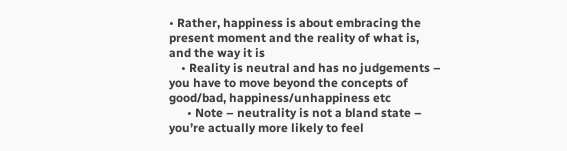• Rather, happiness is about embracing the present moment and the reality of what is, and the way it is
    • Reality is neutral and has no judgements – you have to move beyond the concepts of good/bad, happiness/unhappiness etc
      • Note – neutrality is not a bland state – you’re actually more likely to feel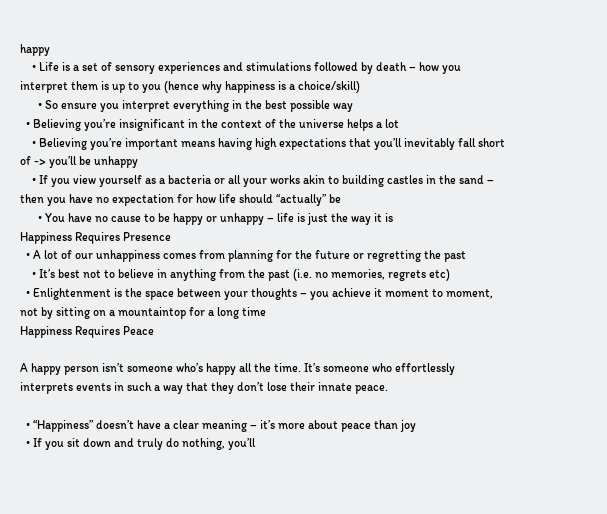happy
    • Life is a set of sensory experiences and stimulations followed by death – how you interpret them is up to you (hence why happiness is a choice/skill)
      • So ensure you interpret everything in the best possible way
  • Believing you’re insignificant in the context of the universe helps a lot
    • Believing you’re important means having high expectations that you’ll inevitably fall short of -> you’ll be unhappy
    • If you view yourself as a bacteria or all your works akin to building castles in the sand – then you have no expectation for how life should “actually” be
      • You have no cause to be happy or unhappy – life is just the way it is
Happiness Requires Presence
  • A lot of our unhappiness comes from planning for the future or regretting the past
    • It’s best not to believe in anything from the past (i.e. no memories, regrets etc)
  • Enlightenment is the space between your thoughts – you achieve it moment to moment, not by sitting on a mountaintop for a long time
Happiness Requires Peace

A happy person isn’t someone who’s happy all the time. It’s someone who effortlessly interprets events in such a way that they don’t lose their innate peace.

  • “Happiness” doesn’t have a clear meaning – it’s more about peace than joy
  • If you sit down and truly do nothing, you’ll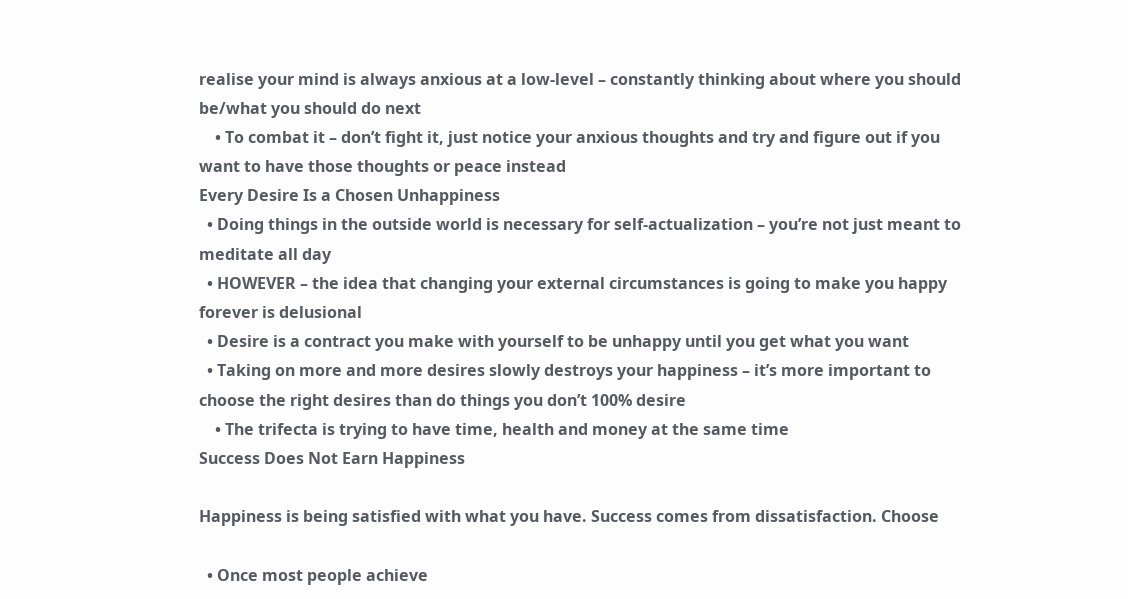realise your mind is always anxious at a low-level – constantly thinking about where you should be/what you should do next
    • To combat it – don’t fight it, just notice your anxious thoughts and try and figure out if you want to have those thoughts or peace instead
Every Desire Is a Chosen Unhappiness
  • Doing things in the outside world is necessary for self-actualization – you’re not just meant to meditate all day
  • HOWEVER – the idea that changing your external circumstances is going to make you happy forever is delusional
  • Desire is a contract you make with yourself to be unhappy until you get what you want
  • Taking on more and more desires slowly destroys your happiness – it’s more important to choose the right desires than do things you don’t 100% desire
    • The trifecta is trying to have time, health and money at the same time
Success Does Not Earn Happiness

Happiness is being satisfied with what you have. Success comes from dissatisfaction. Choose

  • Once most people achieve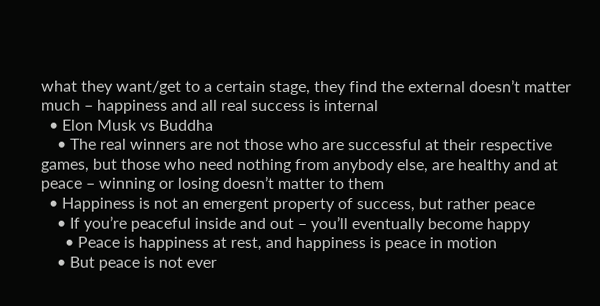what they want/get to a certain stage, they find the external doesn’t matter much – happiness and all real success is internal
  • Elon Musk vs Buddha
    • The real winners are not those who are successful at their respective games, but those who need nothing from anybody else, are healthy and at peace – winning or losing doesn’t matter to them
  • Happiness is not an emergent property of success, but rather peace
    • If you’re peaceful inside and out – you’ll eventually become happy
      • Peace is happiness at rest, and happiness is peace in motion
    • But peace is not ever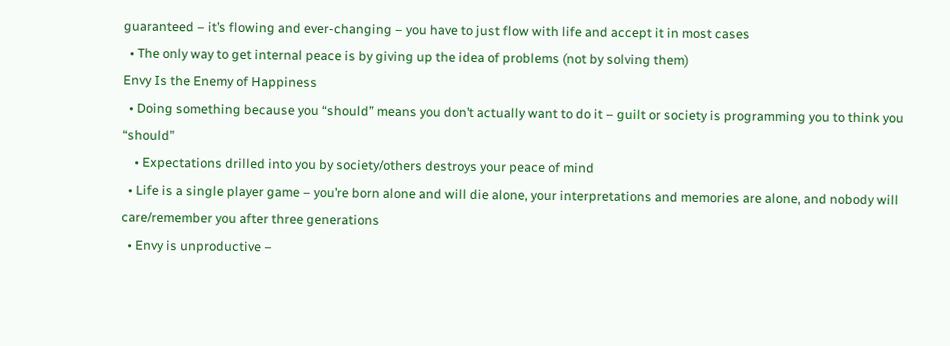guaranteed – it’s flowing and ever-changing – you have to just flow with life and accept it in most cases
  • The only way to get internal peace is by giving up the idea of problems (not by solving them)
Envy Is the Enemy of Happiness
  • Doing something because you “should” means you don’t actually want to do it – guilt or society is programming you to think you “should”
    • Expectations drilled into you by society/others destroys your peace of mind
  • Life is a single player game – you’re born alone and will die alone, your interpretations and memories are alone, and nobody will care/remember you after three generations
  • Envy is unproductive –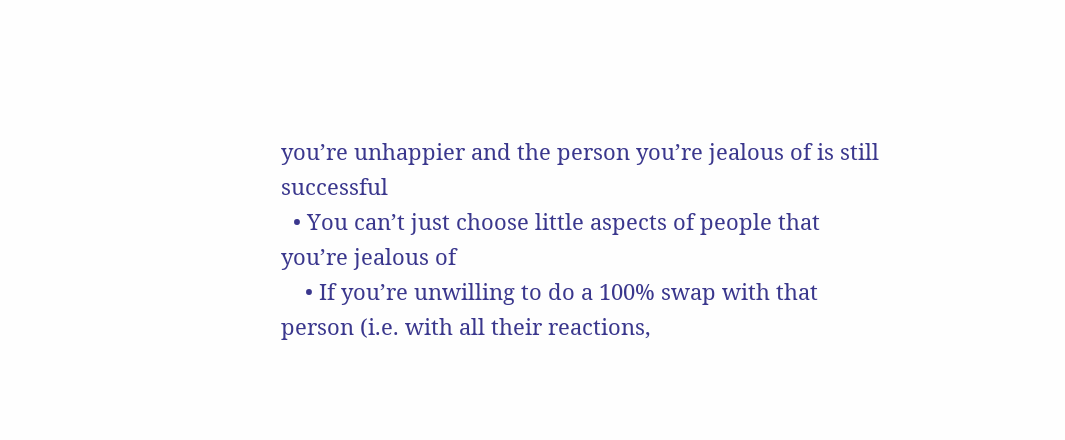you’re unhappier and the person you’re jealous of is still successful
  • You can’t just choose little aspects of people that you’re jealous of
    • If you’re unwilling to do a 100% swap with that person (i.e. with all their reactions,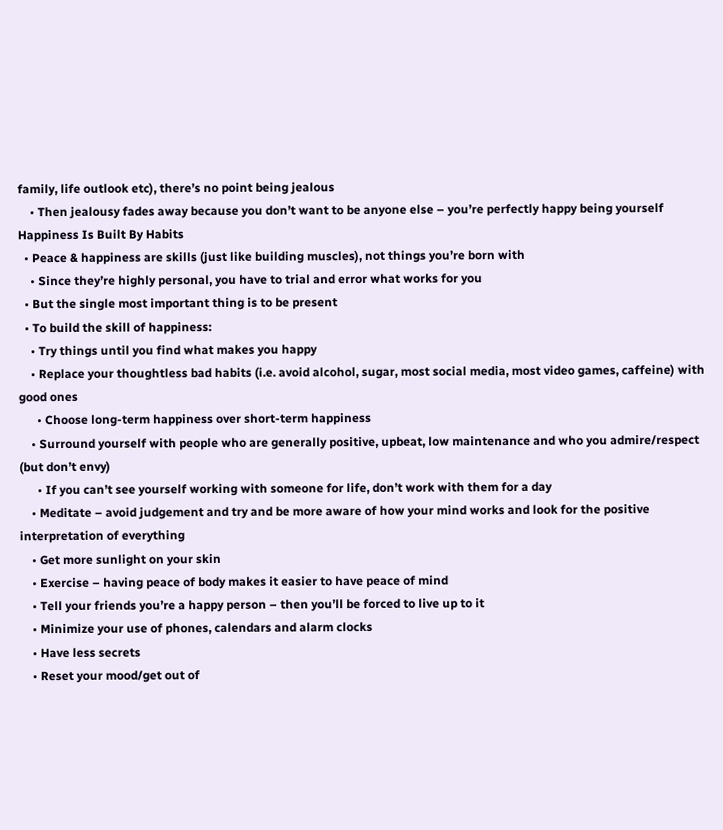family, life outlook etc), there’s no point being jealous
    • Then jealousy fades away because you don’t want to be anyone else – you’re perfectly happy being yourself
Happiness Is Built By Habits
  • Peace & happiness are skills (just like building muscles), not things you’re born with
    • Since they’re highly personal, you have to trial and error what works for you
  • But the single most important thing is to be present
  • To build the skill of happiness:
    • Try things until you find what makes you happy
    • Replace your thoughtless bad habits (i.e. avoid alcohol, sugar, most social media, most video games, caffeine) with good ones
      • Choose long-term happiness over short-term happiness
    • Surround yourself with people who are generally positive, upbeat, low maintenance and who you admire/respect (but don’t envy)
      • If you can’t see yourself working with someone for life, don’t work with them for a day
    • Meditate – avoid judgement and try and be more aware of how your mind works and look for the positive interpretation of everything
    • Get more sunlight on your skin
    • Exercise – having peace of body makes it easier to have peace of mind
    • Tell your friends you’re a happy person – then you’ll be forced to live up to it
    • Minimize your use of phones, calendars and alarm clocks
    • Have less secrets
    • Reset your mood/get out of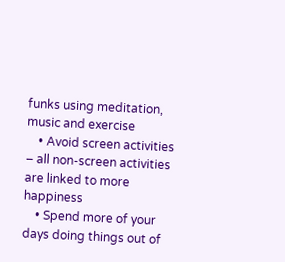funks using meditation, music and exercise
    • Avoid screen activities – all non-screen activities are linked to more happiness
    • Spend more of your days doing things out of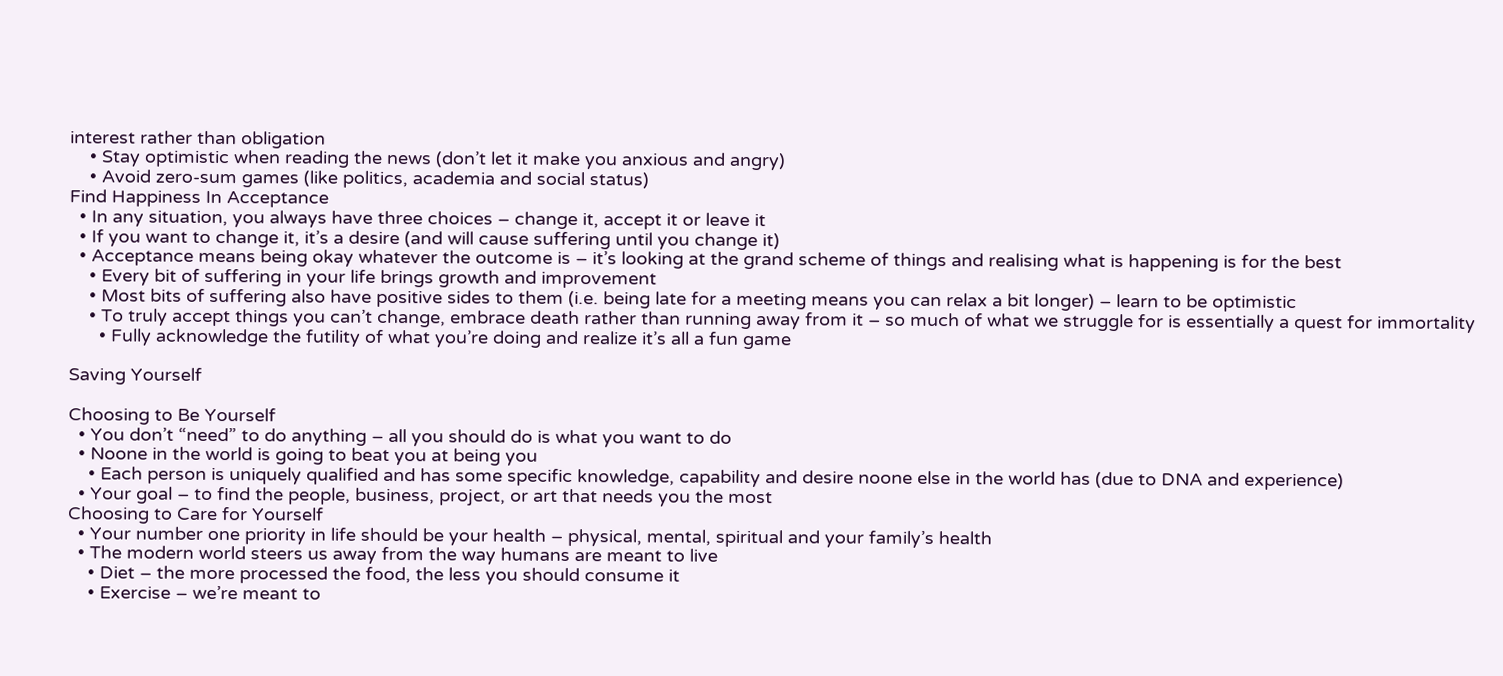interest rather than obligation
    • Stay optimistic when reading the news (don’t let it make you anxious and angry)
    • Avoid zero-sum games (like politics, academia and social status)
Find Happiness In Acceptance
  • In any situation, you always have three choices – change it, accept it or leave it
  • If you want to change it, it’s a desire (and will cause suffering until you change it)
  • Acceptance means being okay whatever the outcome is – it’s looking at the grand scheme of things and realising what is happening is for the best
    • Every bit of suffering in your life brings growth and improvement
    • Most bits of suffering also have positive sides to them (i.e. being late for a meeting means you can relax a bit longer) – learn to be optimistic
    • To truly accept things you can’t change, embrace death rather than running away from it – so much of what we struggle for is essentially a quest for immortality
      • Fully acknowledge the futility of what you’re doing and realize it’s all a fun game

Saving Yourself

Choosing to Be Yourself
  • You don’t “need” to do anything – all you should do is what you want to do
  • Noone in the world is going to beat you at being you
    • Each person is uniquely qualified and has some specific knowledge, capability and desire noone else in the world has (due to DNA and experience)
  • Your goal – to find the people, business, project, or art that needs you the most
Choosing to Care for Yourself
  • Your number one priority in life should be your health – physical, mental, spiritual and your family’s health
  • The modern world steers us away from the way humans are meant to live
    • Diet – the more processed the food, the less you should consume it
    • Exercise – we’re meant to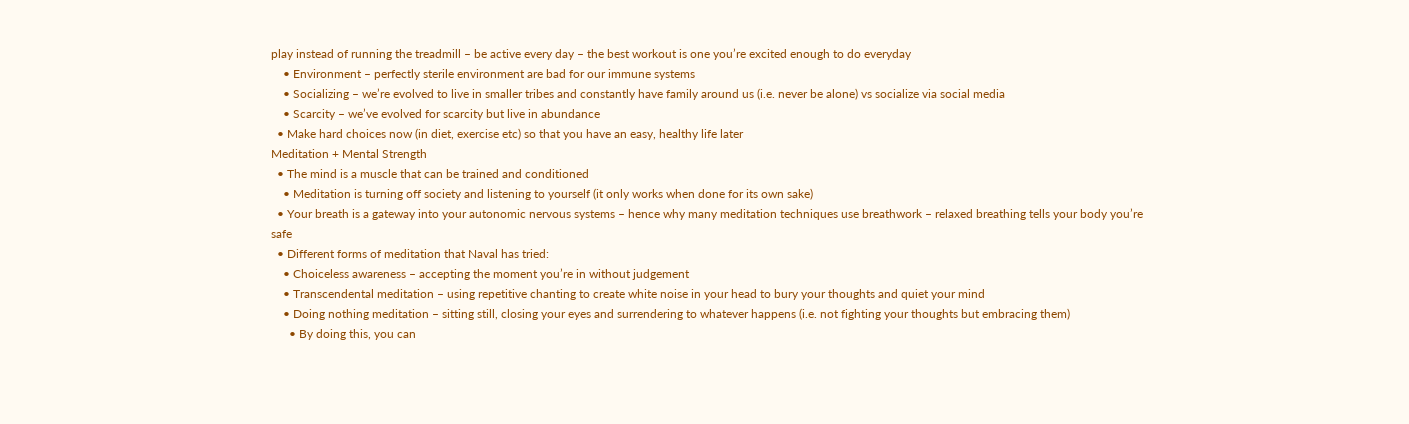play instead of running the treadmill – be active every day – the best workout is one you’re excited enough to do everyday
    • Environment – perfectly sterile environment are bad for our immune systems
    • Socializing – we’re evolved to live in smaller tribes and constantly have family around us (i.e. never be alone) vs socialize via social media
    • Scarcity – we’ve evolved for scarcity but live in abundance
  • Make hard choices now (in diet, exercise etc) so that you have an easy, healthy life later
Meditation + Mental Strength
  • The mind is a muscle that can be trained and conditioned
    • Meditation is turning off society and listening to yourself (it only works when done for its own sake)
  • Your breath is a gateway into your autonomic nervous systems – hence why many meditation techniques use breathwork – relaxed breathing tells your body you’re safe
  • Different forms of meditation that Naval has tried:
    • Choiceless awareness – accepting the moment you’re in without judgement
    • Transcendental meditation – using repetitive chanting to create white noise in your head to bury your thoughts and quiet your mind
    • Doing nothing meditation – sitting still, closing your eyes and surrendering to whatever happens (i.e. not fighting your thoughts but embracing them)
      • By doing this, you can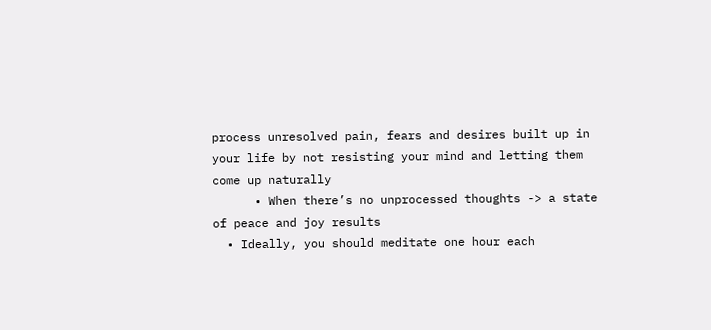process unresolved pain, fears and desires built up in your life by not resisting your mind and letting them come up naturally
      • When there’s no unprocessed thoughts -> a state of peace and joy results
  • Ideally, you should meditate one hour each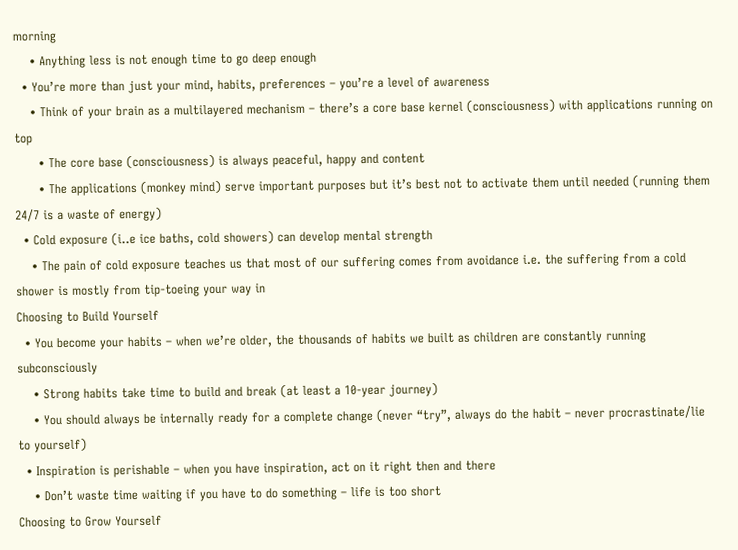morning
    • Anything less is not enough time to go deep enough
  • You’re more than just your mind, habits, preferences – you’re a level of awareness
    • Think of your brain as a multilayered mechanism – there’s a core base kernel (consciousness) with applications running on top
      • The core base (consciousness) is always peaceful, happy and content
      • The applications (monkey mind) serve important purposes but it’s best not to activate them until needed (running them 24/7 is a waste of energy)
  • Cold exposure (i..e ice baths, cold showers) can develop mental strength
    • The pain of cold exposure teaches us that most of our suffering comes from avoidance i.e. the suffering from a cold shower is mostly from tip-toeing your way in
Choosing to Build Yourself
  • You become your habits – when we’re older, the thousands of habits we built as children are constantly running subconsciously
    • Strong habits take time to build and break (at least a 10-year journey)
    • You should always be internally ready for a complete change (never “try”, always do the habit – never procrastinate/lie to yourself)
  • Inspiration is perishable – when you have inspiration, act on it right then and there
    • Don’t waste time waiting if you have to do something – life is too short
Choosing to Grow Yourself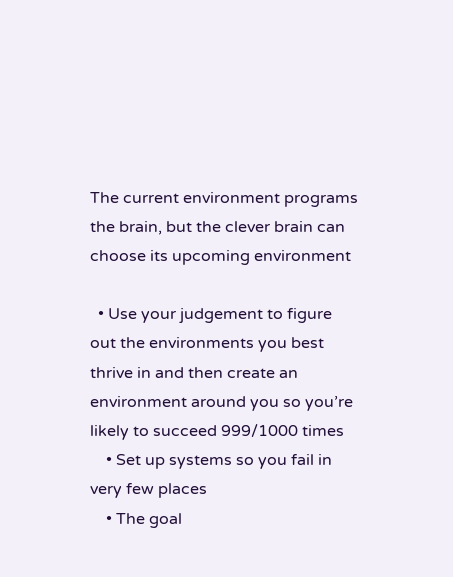The current environment programs the brain, but the clever brain can choose its upcoming environment

  • Use your judgement to figure out the environments you best thrive in and then create an environment around you so you’re likely to succeed 999/1000 times
    • Set up systems so you fail in very few places
    • The goal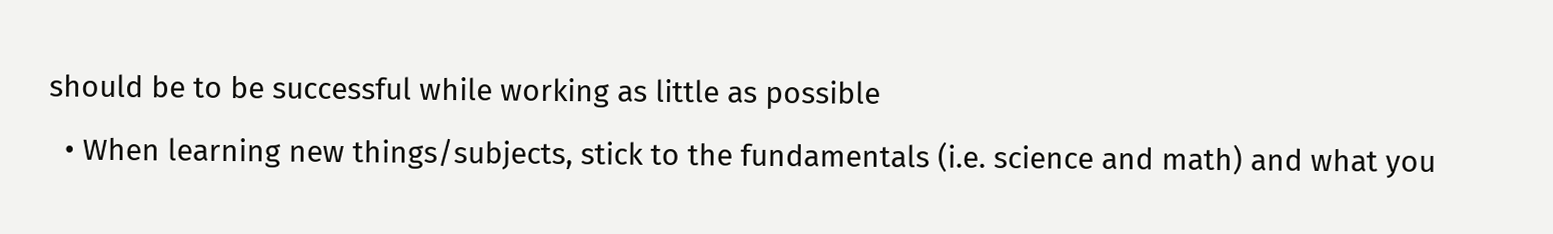should be to be successful while working as little as possible
  • When learning new things/subjects, stick to the fundamentals (i.e. science and math) and what you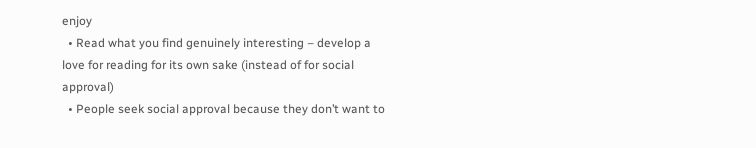enjoy
  • Read what you find genuinely interesting – develop a love for reading for its own sake (instead of for social approval)
  • People seek social approval because they don’t want to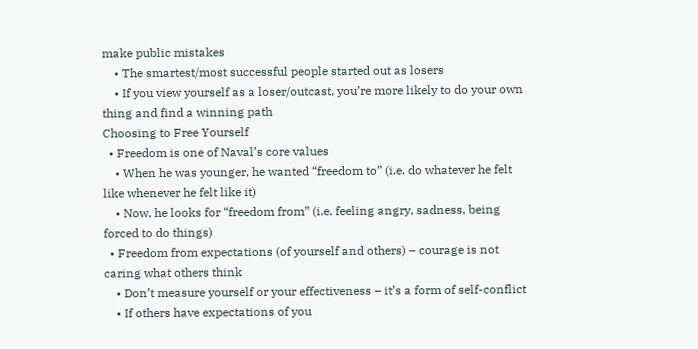make public mistakes
    • The smartest/most successful people started out as losers
    • If you view yourself as a loser/outcast, you’re more likely to do your own thing and find a winning path
Choosing to Free Yourself
  • Freedom is one of Naval’s core values
    • When he was younger, he wanted “freedom to” (i.e. do whatever he felt like whenever he felt like it)
    • Now, he looks for “freedom from” (i.e. feeling angry, sadness, being forced to do things)
  • Freedom from expectations (of yourself and others) – courage is not caring what others think
    • Don’t measure yourself or your effectiveness – it’s a form of self-conflict
    • If others have expectations of you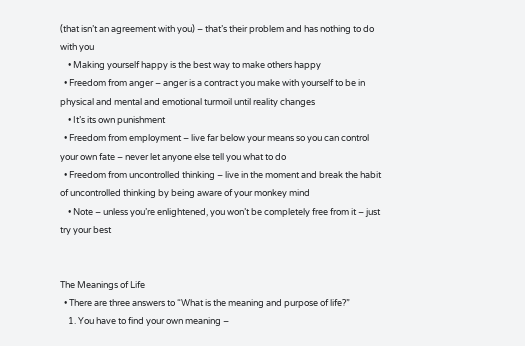(that isn’t an agreement with you) – that’s their problem and has nothing to do with you
    • Making yourself happy is the best way to make others happy
  • Freedom from anger – anger is a contract you make with yourself to be in physical and mental and emotional turmoil until reality changes
    • It’s its own punishment
  • Freedom from employment – live far below your means so you can control your own fate – never let anyone else tell you what to do
  • Freedom from uncontrolled thinking – live in the moment and break the habit of uncontrolled thinking by being aware of your monkey mind
    • Note – unless you’re enlightened, you won’t be completely free from it – just try your best


The Meanings of Life
  • There are three answers to “What is the meaning and purpose of life?”
    1. You have to find your own meaning –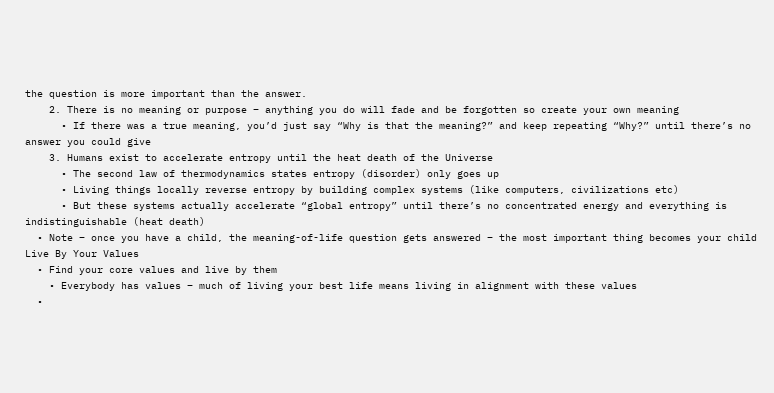the question is more important than the answer.
    2. There is no meaning or purpose – anything you do will fade and be forgotten so create your own meaning
      • If there was a true meaning, you’d just say “Why is that the meaning?” and keep repeating “Why?” until there’s no answer you could give
    3. Humans exist to accelerate entropy until the heat death of the Universe
      • The second law of thermodynamics states entropy (disorder) only goes up
      • Living things locally reverse entropy by building complex systems (like computers, civilizations etc)
      • But these systems actually accelerate “global entropy” until there’s no concentrated energy and everything is indistinguishable (heat death)
  • Note – once you have a child, the meaning-of-life question gets answered – the most important thing becomes your child
Live By Your Values
  • Find your core values and live by them
    • Everybody has values – much of living your best life means living in alignment with these values
  •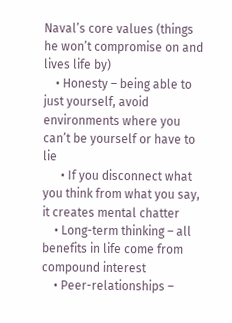Naval’s core values (things he won’t compromise on and lives life by)
    • Honesty – being able to just yourself, avoid environments where you can’t be yourself or have to lie
      • If you disconnect what you think from what you say, it creates mental chatter
    • Long-term thinking – all benefits in life come from compound interest
    • Peer-relationships –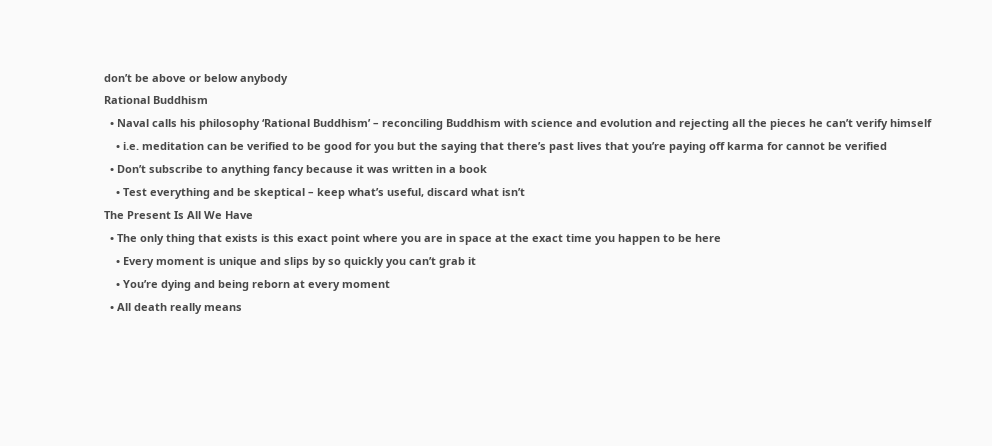don’t be above or below anybody
Rational Buddhism
  • Naval calls his philosophy ‘Rational Buddhism’ – reconciling Buddhism with science and evolution and rejecting all the pieces he can’t verify himself
    • i.e. meditation can be verified to be good for you but the saying that there’s past lives that you’re paying off karma for cannot be verified
  • Don’t subscribe to anything fancy because it was written in a book
    • Test everything and be skeptical – keep what’s useful, discard what isn’t
The Present Is All We Have
  • The only thing that exists is this exact point where you are in space at the exact time you happen to be here
    • Every moment is unique and slips by so quickly you can’t grab it
    • You’re dying and being reborn at every moment
  • All death really means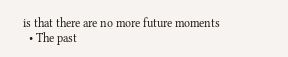is that there are no more future moments
  • The past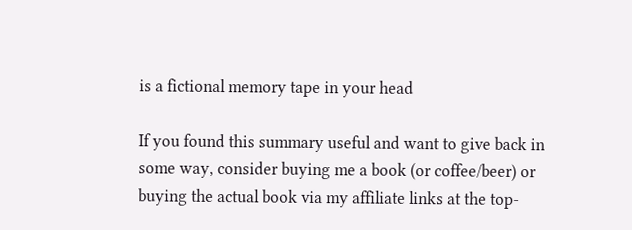is a fictional memory tape in your head

If you found this summary useful and want to give back in some way, consider buying me a book (or coffee/beer) or buying the actual book via my affiliate links at the top-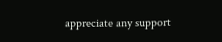appreciate any support